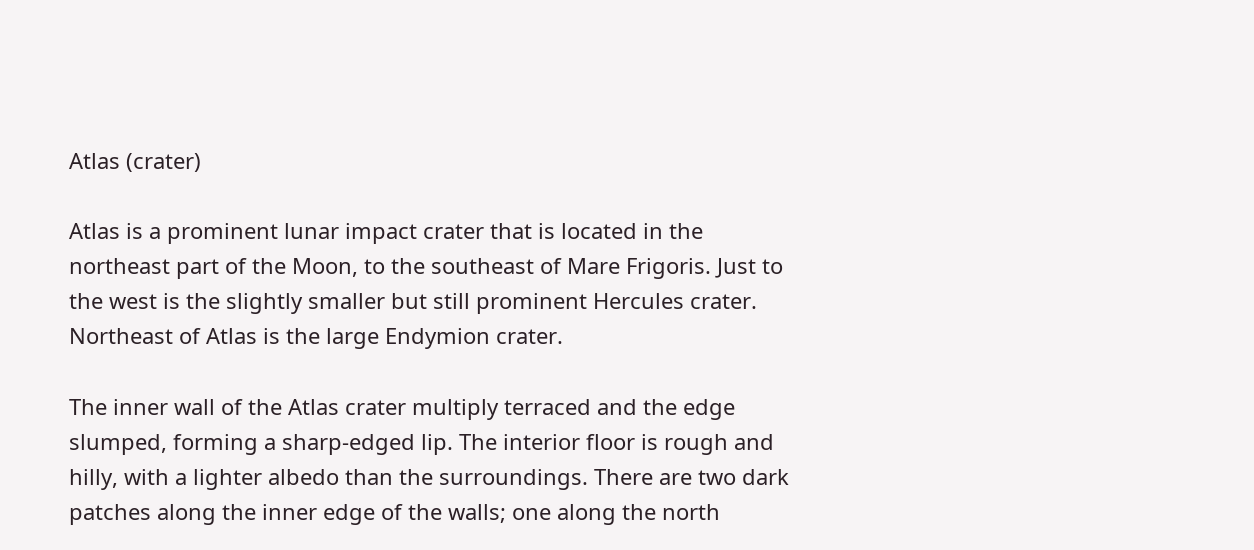Atlas (crater)

Atlas is a prominent lunar impact crater that is located in the northeast part of the Moon, to the southeast of Mare Frigoris. Just to the west is the slightly smaller but still prominent Hercules crater. Northeast of Atlas is the large Endymion crater.

The inner wall of the Atlas crater multiply terraced and the edge slumped, forming a sharp-edged lip. The interior floor is rough and hilly, with a lighter albedo than the surroundings. There are two dark patches along the inner edge of the walls; one along the north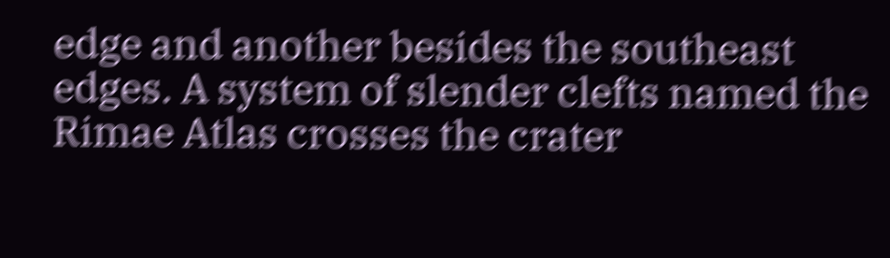edge and another besides the southeast edges. A system of slender clefts named the Rimae Atlas crosses the crater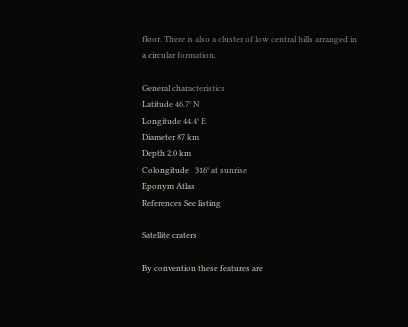floor. There is also a cluster of low central hills arranged in a circular formation.

General characteristics
Latitude 46.7° N
Longitude 44.4° E
Diameter 87 km
Depth 2.0 km
Colongitude   316° at sunrise
Eponym Atlas
References See listing

Satellite craters

By convention these features are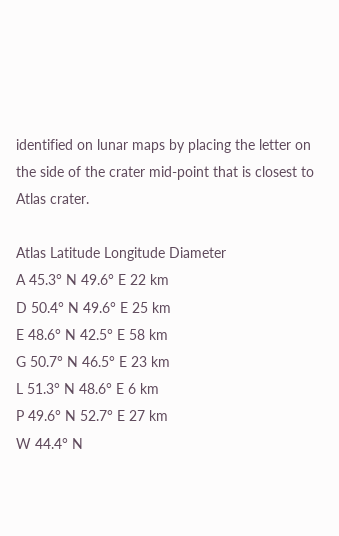identified on lunar maps by placing the letter on the side of the crater mid-point that is closest to Atlas crater.

Atlas Latitude Longitude Diameter
A 45.3° N 49.6° E 22 km
D 50.4° N 49.6° E 25 km
E 48.6° N 42.5° E 58 km
G 50.7° N 46.5° E 23 km
L 51.3° N 48.6° E 6 km
P 49.6° N 52.7° E 27 km
W 44.4° N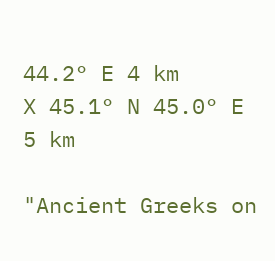44.2° E 4 km
X 45.1° N 45.0° E 5 km

"Ancient Greeks on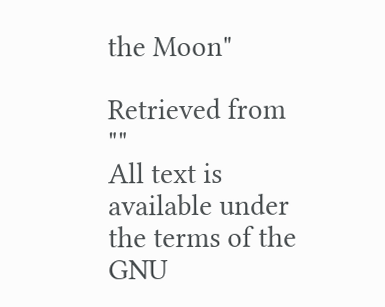the Moon"

Retrieved from ""
All text is available under the terms of the GNU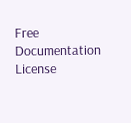Free Documentation License